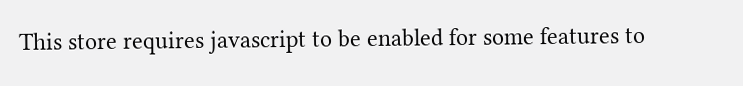This store requires javascript to be enabled for some features to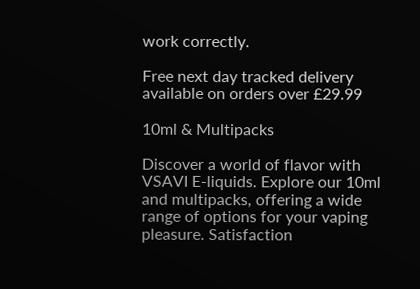work correctly.

Free next day tracked delivery available on orders over £29.99

10ml & Multipacks

Discover a world of flavor with VSAVI E-liquids. Explore our 10ml and multipacks, offering a wide range of options for your vaping pleasure. Satisfaction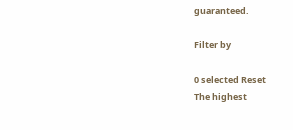guaranteed.

Filter by

0 selected Reset
The highest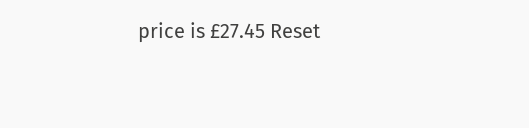price is £27.45 Reset